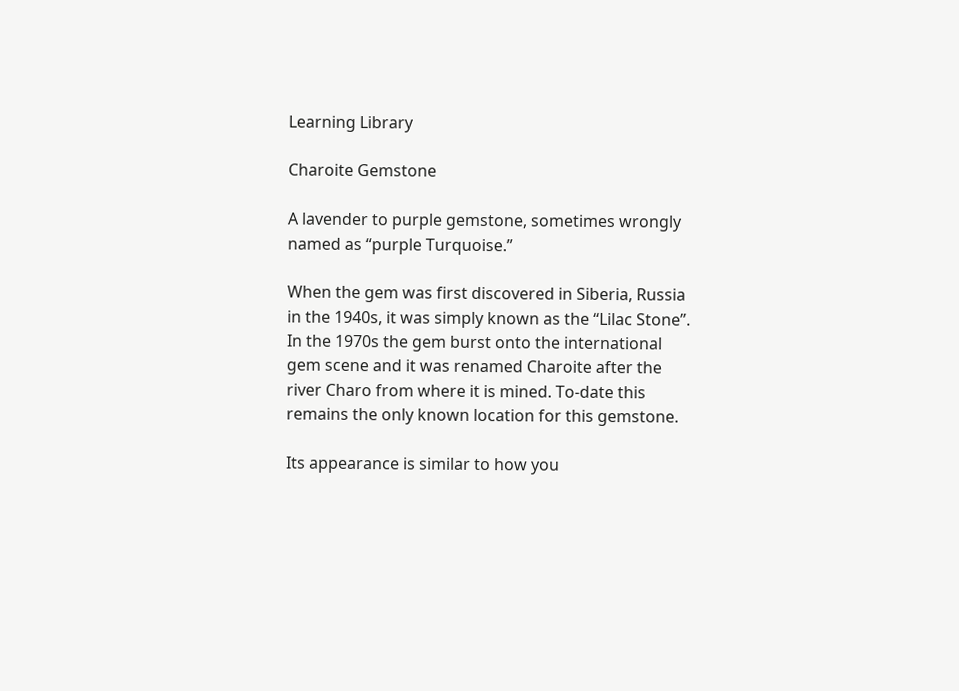Learning Library

Charoite Gemstone

A lavender to purple gemstone, sometimes wrongly named as “purple Turquoise.”

When the gem was first discovered in Siberia, Russia in the 1940s, it was simply known as the “Lilac Stone”. In the 1970s the gem burst onto the international gem scene and it was renamed Charoite after the river Charo from where it is mined. To-date this remains the only known location for this gemstone.

Its appearance is similar to how you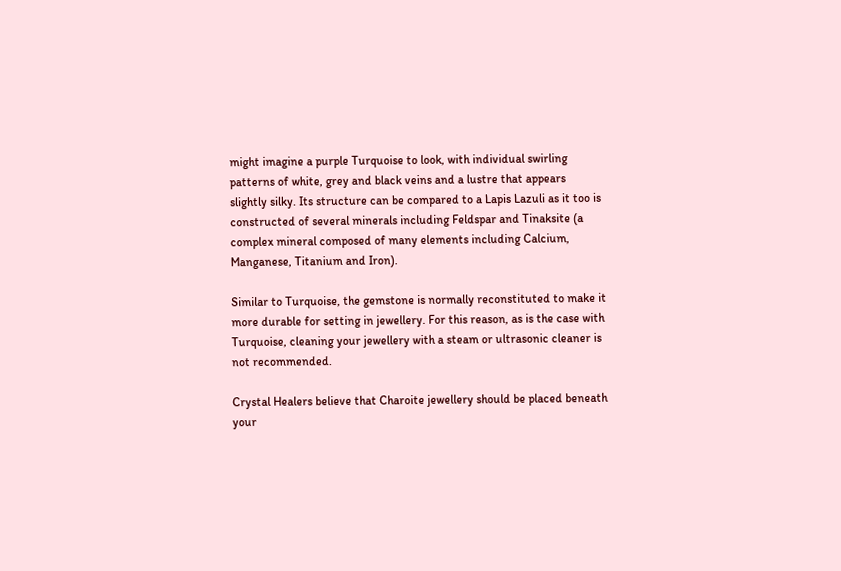might imagine a purple Turquoise to look, with individual swirling patterns of white, grey and black veins and a lustre that appears slightly silky. Its structure can be compared to a Lapis Lazuli as it too is constructed of several minerals including Feldspar and Tinaksite (a complex mineral composed of many elements including Calcium, Manganese, Titanium and Iron).

Similar to Turquoise, the gemstone is normally reconstituted to make it more durable for setting in jewellery. For this reason, as is the case with Turquoise, cleaning your jewellery with a steam or ultrasonic cleaner is not recommended.

Crystal Healers believe that Charoite jewellery should be placed beneath your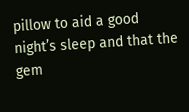pillow to aid a good night’s sleep and that the gem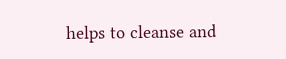helps to cleanse and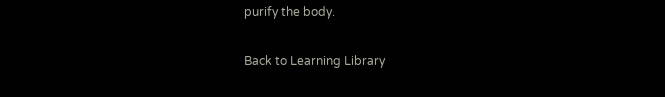purify the body.

Back to Learning Library